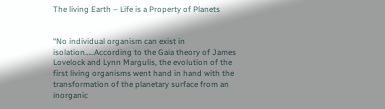The living Earth – Life is a Property of Planets


“No individual organism can exist in isolation…..According to the Gaia theory of James Lovelock and Lynn Margulis, the evolution of the first living organisms went hand in hand with the transformation of the planetary surface from an inorganic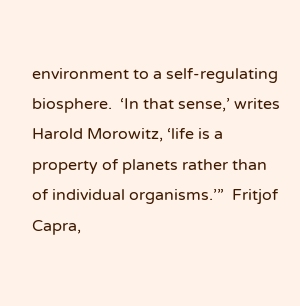environment to a self-regulating biosphere.  ‘In that sense,’ writes Harold Morowitz, ‘life is a property of planets rather than of individual organisms.’”  Fritjof Capra,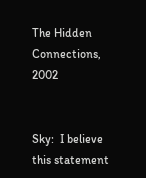The Hidden Connections, 2002


Sky:  I believe this statement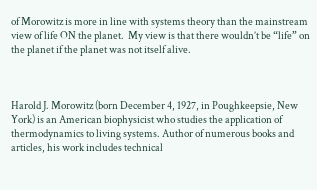of Morowitz is more in line with systems theory than the mainstream view of life ON the planet.  My view is that there wouldn’t be “life” on the planet if the planet was not itself alive.



Harold J. Morowitz (born December 4, 1927, in Poughkeepsie, New York) is an American biophysicist who studies the application of thermodynamics to living systems. Author of numerous books and articles, his work includes technical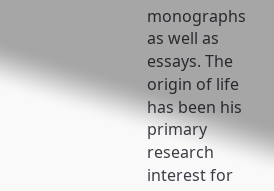monographs as well as essays. The origin of life has been his primary research interest for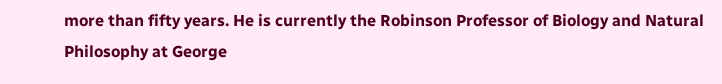more than fifty years. He is currently the Robinson Professor of Biology and Natural Philosophy at George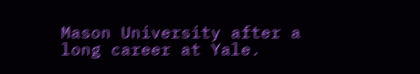Mason University after a long career at Yale.